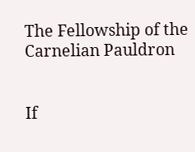The Fellowship of the Carnelian Pauldron


If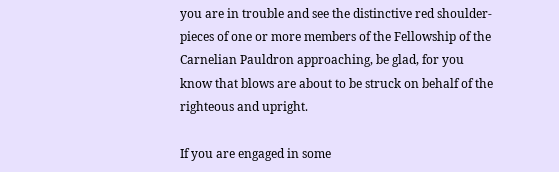you are in trouble and see the distinctive red shoulder-pieces of one or more members of the Fellowship of the Carnelian Pauldron approaching, be glad, for you know that blows are about to be struck on behalf of the righteous and upright.

If you are engaged in some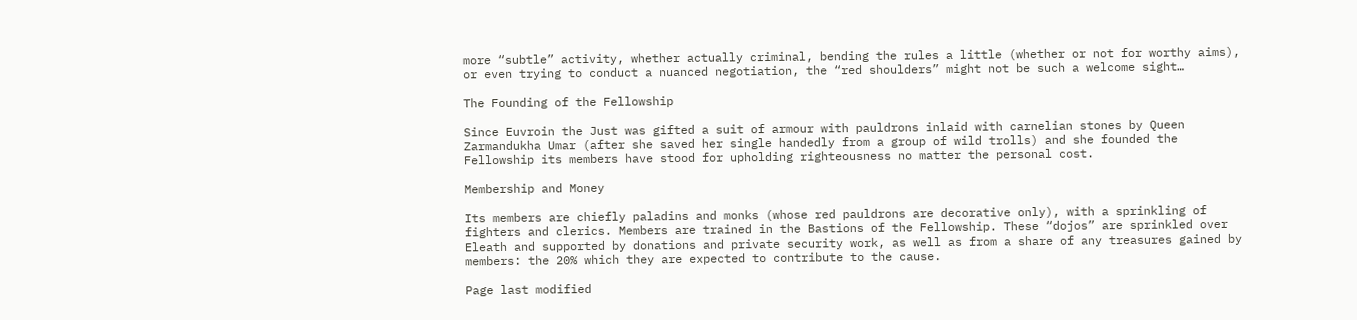more “subtle” activity, whether actually criminal, bending the rules a little (whether or not for worthy aims), or even trying to conduct a nuanced negotiation, the “red shoulders” might not be such a welcome sight…

The Founding of the Fellowship

Since Euvroin the Just was gifted a suit of armour with pauldrons inlaid with carnelian stones by Queen Zarmandukha Umar (after she saved her single handedly from a group of wild trolls) and she founded the Fellowship its members have stood for upholding righteousness no matter the personal cost.

Membership and Money

Its members are chiefly paladins and monks (whose red pauldrons are decorative only), with a sprinkling of fighters and clerics. Members are trained in the Bastions of the Fellowship. These “dojos” are sprinkled over Eleath and supported by donations and private security work, as well as from a share of any treasures gained by members: the 20% which they are expected to contribute to the cause.

Page last modified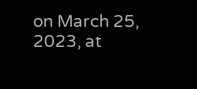on March 25, 2023, at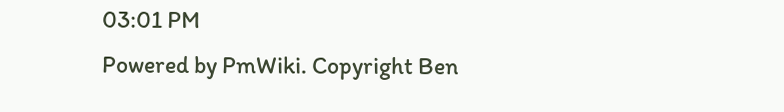03:01 PM
Powered by PmWiki. Copyright Ben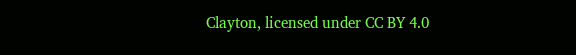Clayton, licensed under CC BY 4.0